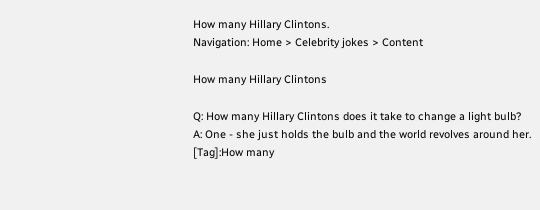How many Hillary Clintons.
Navigation: Home > Celebrity jokes > Content

How many Hillary Clintons

Q: How many Hillary Clintons does it take to change a light bulb?
A: One - she just holds the bulb and the world revolves around her.
[Tag]:How many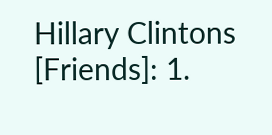Hillary Clintons
[Friends]: 1.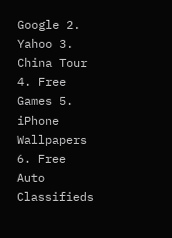Google 2. Yahoo 3. China Tour 4. Free Games 5. iPhone Wallpapers 6. Free Auto Classifieds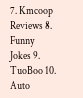7. Kmcoop Reviews 8. Funny Jokes 9. TuoBoo 10. Auto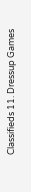Classifieds 11. Dressup Games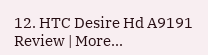12. HTC Desire Hd A9191 Review | More...